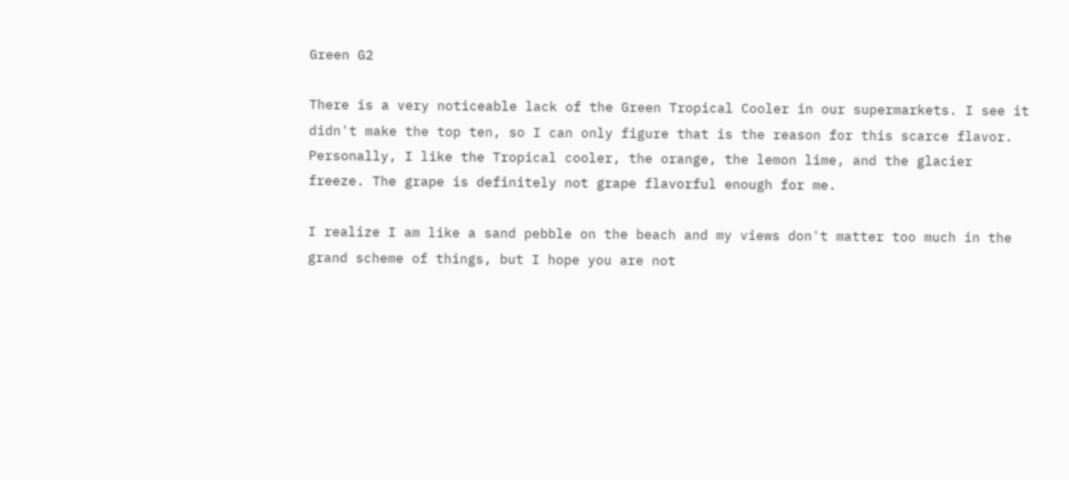Green G2

There is a very noticeable lack of the Green Tropical Cooler in our supermarkets. I see it didn't make the top ten, so I can only figure that is the reason for this scarce flavor. Personally, I like the Tropical cooler, the orange, the lemon lime, and the glacier freeze. The grape is definitely not grape flavorful enough for me.

I realize I am like a sand pebble on the beach and my views don't matter too much in the grand scheme of things, but I hope you are not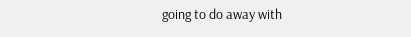going to do away with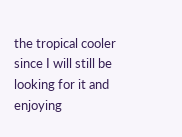the tropical cooler since I will still be looking for it and enjoying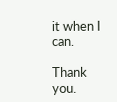it when I can.

Thank you.